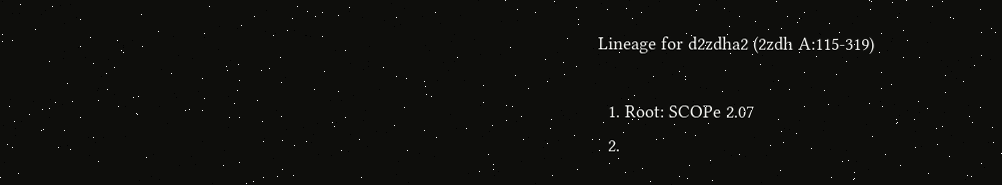Lineage for d2zdha2 (2zdh A:115-319)

  1. Root: SCOPe 2.07
  2.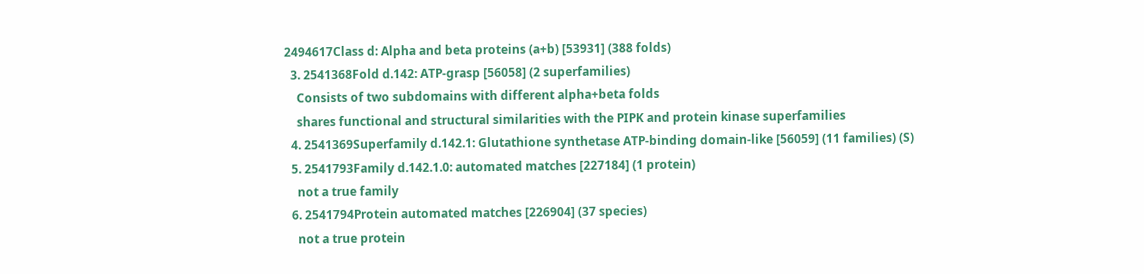2494617Class d: Alpha and beta proteins (a+b) [53931] (388 folds)
  3. 2541368Fold d.142: ATP-grasp [56058] (2 superfamilies)
    Consists of two subdomains with different alpha+beta folds
    shares functional and structural similarities with the PIPK and protein kinase superfamilies
  4. 2541369Superfamily d.142.1: Glutathione synthetase ATP-binding domain-like [56059] (11 families) (S)
  5. 2541793Family d.142.1.0: automated matches [227184] (1 protein)
    not a true family
  6. 2541794Protein automated matches [226904] (37 species)
    not a true protein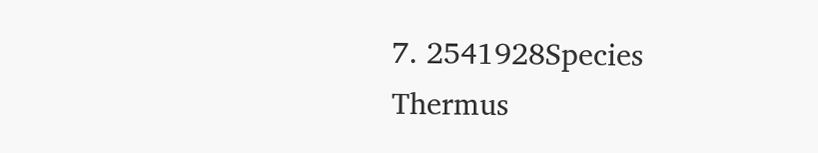7. 2541928Species Thermus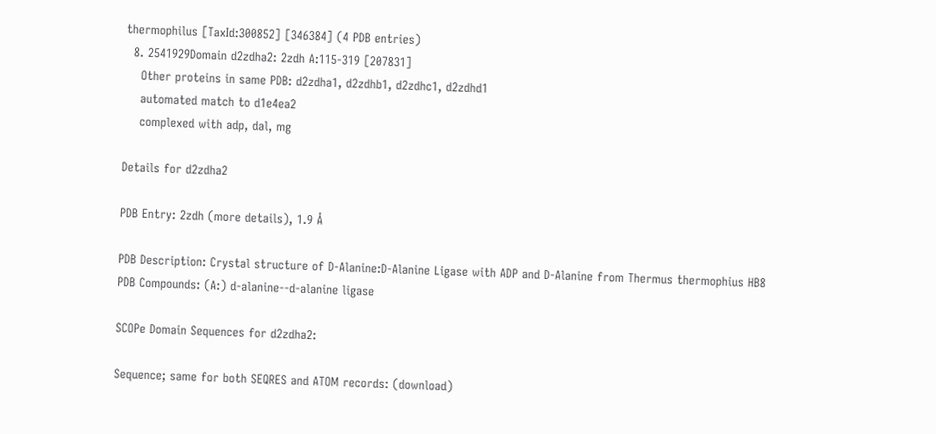thermophilus [TaxId:300852] [346384] (4 PDB entries)
  8. 2541929Domain d2zdha2: 2zdh A:115-319 [207831]
    Other proteins in same PDB: d2zdha1, d2zdhb1, d2zdhc1, d2zdhd1
    automated match to d1e4ea2
    complexed with adp, dal, mg

Details for d2zdha2

PDB Entry: 2zdh (more details), 1.9 Å

PDB Description: Crystal structure of D-Alanine:D-Alanine Ligase with ADP and D-Alanine from Thermus thermophius HB8
PDB Compounds: (A:) d-alanine--d-alanine ligase

SCOPe Domain Sequences for d2zdha2:

Sequence; same for both SEQRES and ATOM records: (download)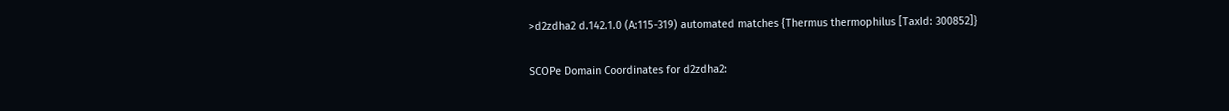>d2zdha2 d.142.1.0 (A:115-319) automated matches {Thermus thermophilus [TaxId: 300852]}

SCOPe Domain Coordinates for d2zdha2: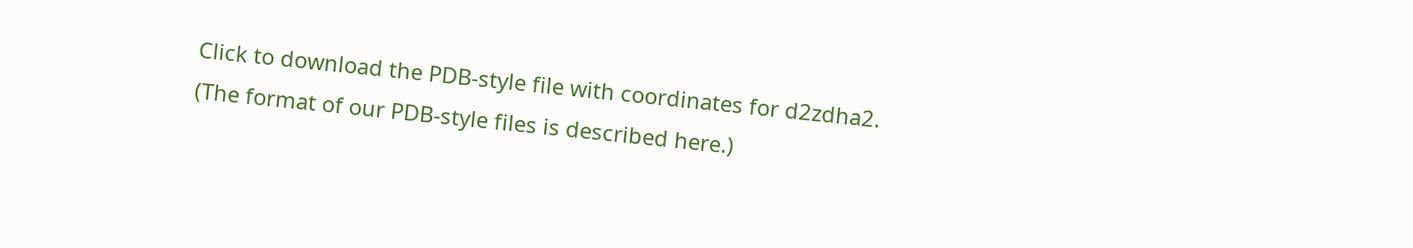Click to download the PDB-style file with coordinates for d2zdha2.
(The format of our PDB-style files is described here.)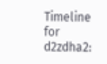Timeline for d2zdha2: